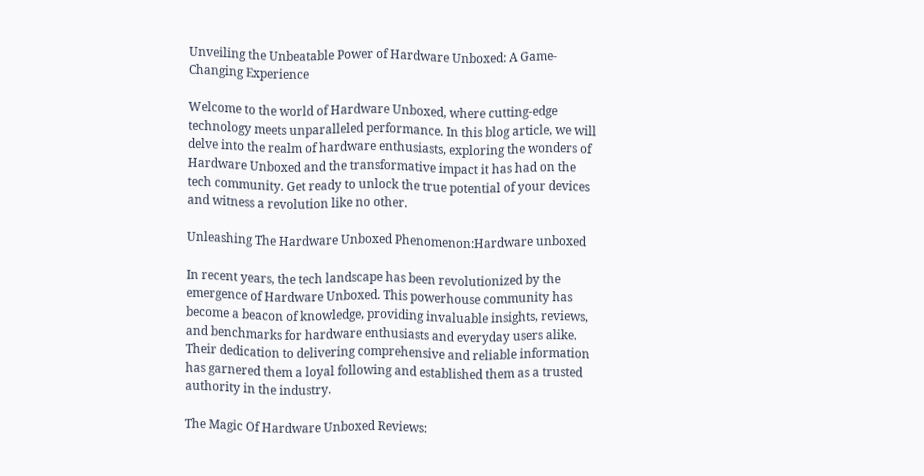Unveiling the Unbeatable Power of Hardware Unboxed: A Game-Changing Experience

Welcome to the world of Hardware Unboxed, where cutting-edge technology meets unparalleled performance. In this blog article, we will delve into the realm of hardware enthusiasts, exploring the wonders of Hardware Unboxed and the transformative impact it has had on the tech community. Get ready to unlock the true potential of your devices and witness a revolution like no other.

Unleashing The Hardware Unboxed Phenomenon:Hardware unboxed

In recent years, the tech landscape has been revolutionized by the emergence of Hardware Unboxed. This powerhouse community has become a beacon of knowledge, providing invaluable insights, reviews, and benchmarks for hardware enthusiasts and everyday users alike. Their dedication to delivering comprehensive and reliable information has garnered them a loyal following and established them as a trusted authority in the industry.

The Magic Of Hardware Unboxed Reviews: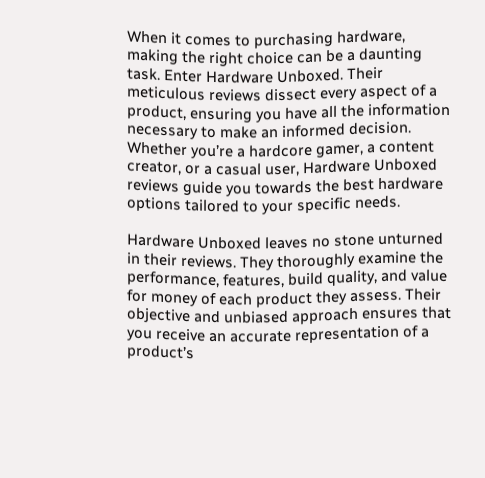When it comes to purchasing hardware, making the right choice can be a daunting task. Enter Hardware Unboxed. Their meticulous reviews dissect every aspect of a product, ensuring you have all the information necessary to make an informed decision. Whether you’re a hardcore gamer, a content creator, or a casual user, Hardware Unboxed reviews guide you towards the best hardware options tailored to your specific needs.

Hardware Unboxed leaves no stone unturned in their reviews. They thoroughly examine the performance, features, build quality, and value for money of each product they assess. Their objective and unbiased approach ensures that you receive an accurate representation of a product’s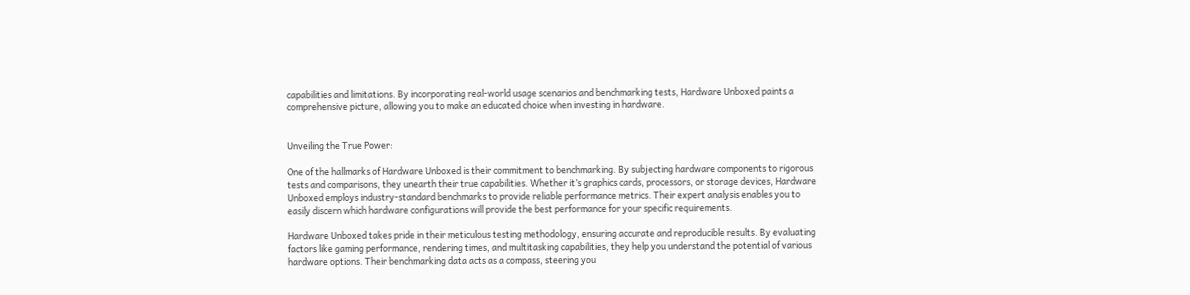capabilities and limitations. By incorporating real-world usage scenarios and benchmarking tests, Hardware Unboxed paints a comprehensive picture, allowing you to make an educated choice when investing in hardware.


Unveiling the True Power:

One of the hallmarks of Hardware Unboxed is their commitment to benchmarking. By subjecting hardware components to rigorous tests and comparisons, they unearth their true capabilities. Whether it’s graphics cards, processors, or storage devices, Hardware Unboxed employs industry-standard benchmarks to provide reliable performance metrics. Their expert analysis enables you to easily discern which hardware configurations will provide the best performance for your specific requirements.

Hardware Unboxed takes pride in their meticulous testing methodology, ensuring accurate and reproducible results. By evaluating factors like gaming performance, rendering times, and multitasking capabilities, they help you understand the potential of various hardware options. Their benchmarking data acts as a compass, steering you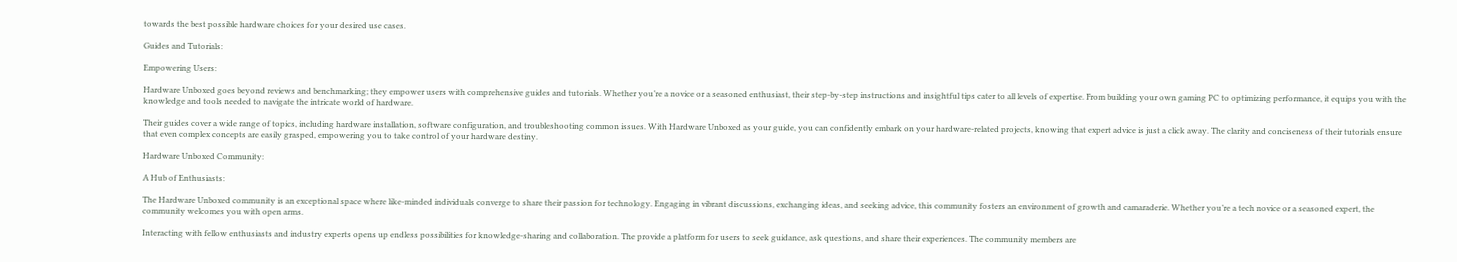towards the best possible hardware choices for your desired use cases.

Guides and Tutorials:

Empowering Users:

Hardware Unboxed goes beyond reviews and benchmarking; they empower users with comprehensive guides and tutorials. Whether you’re a novice or a seasoned enthusiast, their step-by-step instructions and insightful tips cater to all levels of expertise. From building your own gaming PC to optimizing performance, it equips you with the knowledge and tools needed to navigate the intricate world of hardware.

Their guides cover a wide range of topics, including hardware installation, software configuration, and troubleshooting common issues. With Hardware Unboxed as your guide, you can confidently embark on your hardware-related projects, knowing that expert advice is just a click away. The clarity and conciseness of their tutorials ensure that even complex concepts are easily grasped, empowering you to take control of your hardware destiny.

Hardware Unboxed Community:

A Hub of Enthusiasts:

The Hardware Unboxed community is an exceptional space where like-minded individuals converge to share their passion for technology. Engaging in vibrant discussions, exchanging ideas, and seeking advice, this community fosters an environment of growth and camaraderie. Whether you’re a tech novice or a seasoned expert, the community welcomes you with open arms.

Interacting with fellow enthusiasts and industry experts opens up endless possibilities for knowledge-sharing and collaboration. The provide a platform for users to seek guidance, ask questions, and share their experiences. The community members are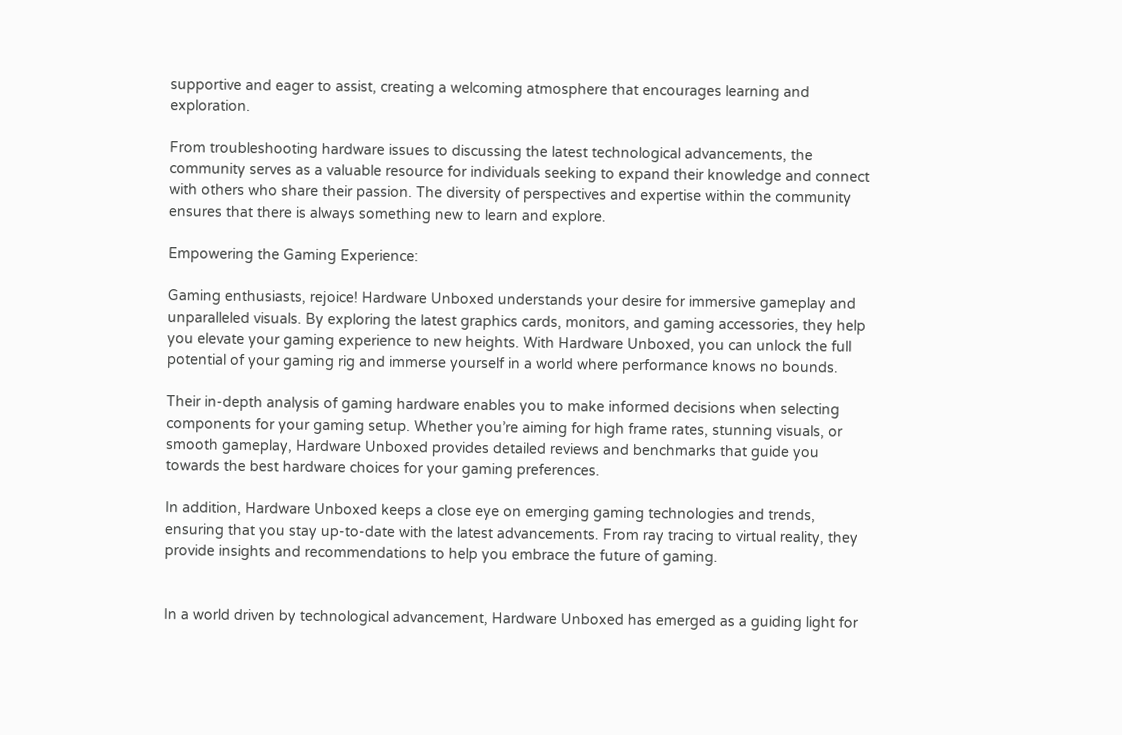supportive and eager to assist, creating a welcoming atmosphere that encourages learning and exploration.

From troubleshooting hardware issues to discussing the latest technological advancements, the community serves as a valuable resource for individuals seeking to expand their knowledge and connect with others who share their passion. The diversity of perspectives and expertise within the community ensures that there is always something new to learn and explore.

Empowering the Gaming Experience:

Gaming enthusiasts, rejoice! Hardware Unboxed understands your desire for immersive gameplay and unparalleled visuals. By exploring the latest graphics cards, monitors, and gaming accessories, they help you elevate your gaming experience to new heights. With Hardware Unboxed, you can unlock the full potential of your gaming rig and immerse yourself in a world where performance knows no bounds.

Their in-depth analysis of gaming hardware enables you to make informed decisions when selecting components for your gaming setup. Whether you’re aiming for high frame rates, stunning visuals, or smooth gameplay, Hardware Unboxed provides detailed reviews and benchmarks that guide you towards the best hardware choices for your gaming preferences.

In addition, Hardware Unboxed keeps a close eye on emerging gaming technologies and trends, ensuring that you stay up-to-date with the latest advancements. From ray tracing to virtual reality, they provide insights and recommendations to help you embrace the future of gaming.


In a world driven by technological advancement, Hardware Unboxed has emerged as a guiding light for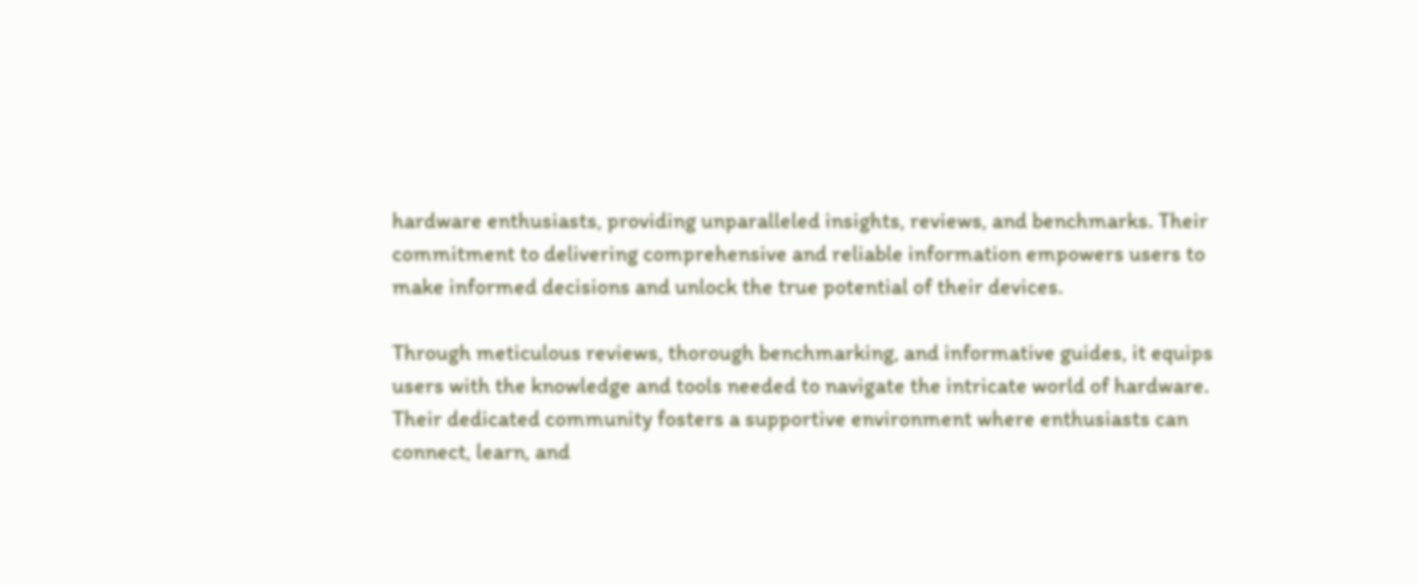hardware enthusiasts, providing unparalleled insights, reviews, and benchmarks. Their commitment to delivering comprehensive and reliable information empowers users to make informed decisions and unlock the true potential of their devices.

Through meticulous reviews, thorough benchmarking, and informative guides, it equips users with the knowledge and tools needed to navigate the intricate world of hardware. Their dedicated community fosters a supportive environment where enthusiasts can connect, learn, and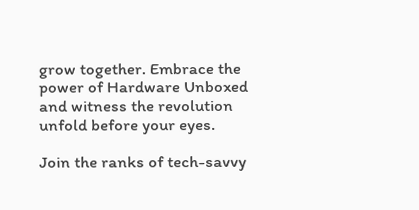grow together. Embrace the power of Hardware Unboxed and witness the revolution unfold before your eyes.

Join the ranks of tech-savvy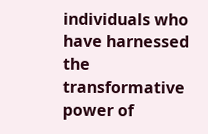individuals who have harnessed the transformative power of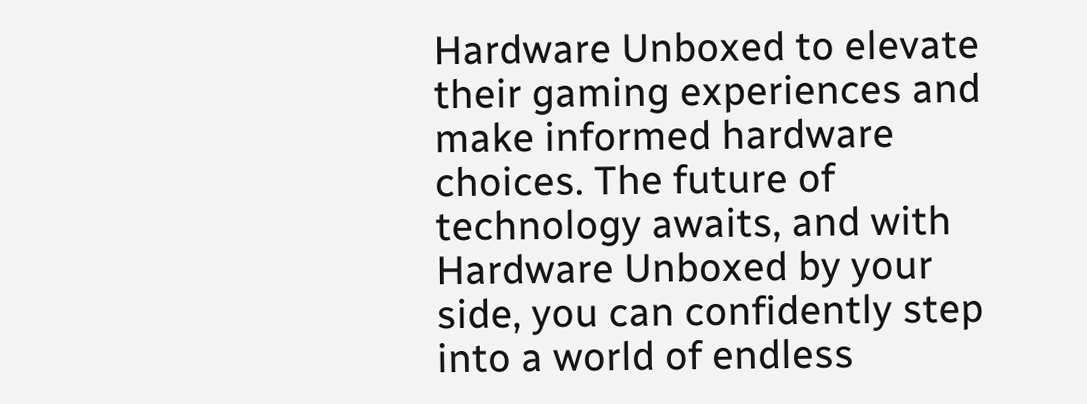Hardware Unboxed to elevate their gaming experiences and make informed hardware choices. The future of technology awaits, and with Hardware Unboxed by your side, you can confidently step into a world of endless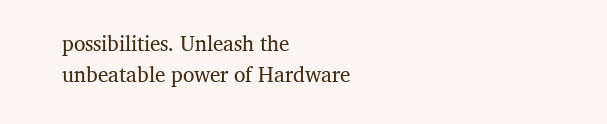possibilities. Unleash the unbeatable power of Hardware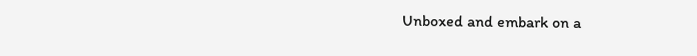Unboxed and embark on a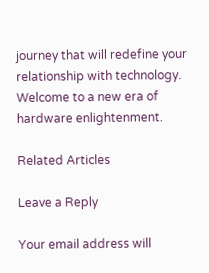journey that will redefine your relationship with technology. Welcome to a new era of hardware enlightenment.

Related Articles

Leave a Reply

Your email address will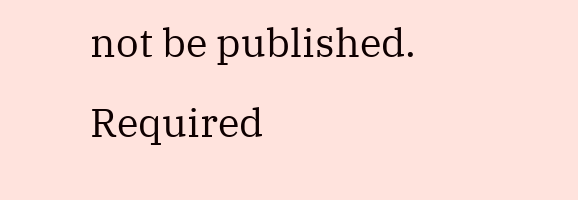not be published. Required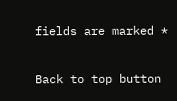fields are marked *

Back to top button